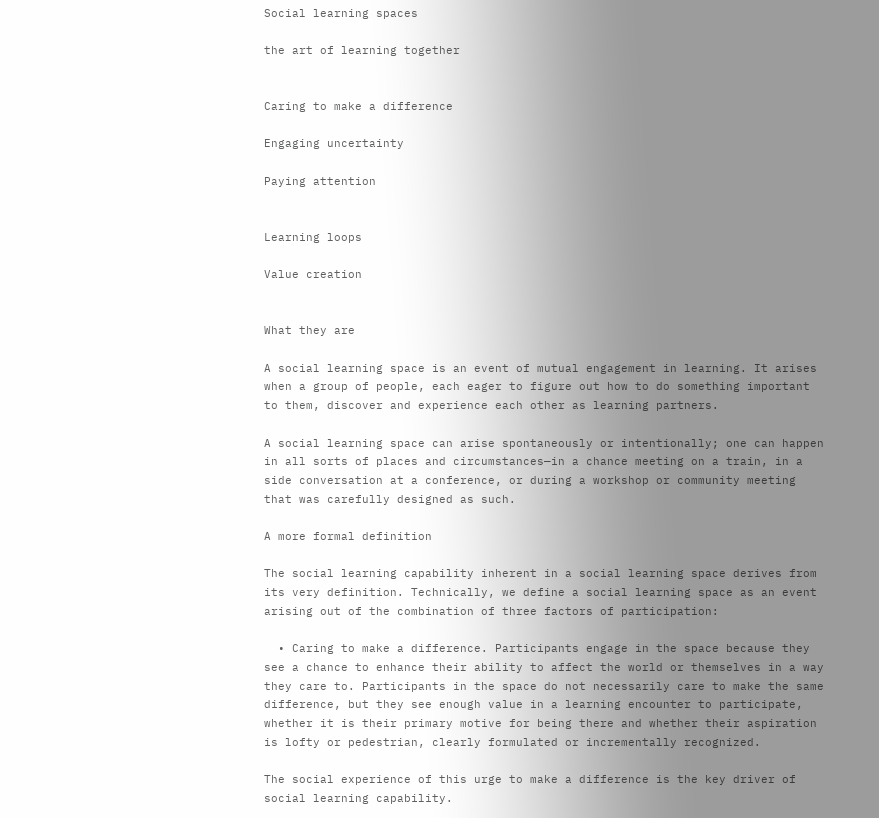Social learning spaces

the art of learning together


Caring to make a difference

Engaging uncertainty

Paying attention


Learning loops

Value creation


What they are

A social learning space is an event of mutual engagement in learning. It arises when a group of people, each eager to figure out how to do something important to them, discover and experience each other as learning partners.

A social learning space can arise spontaneously or intentionally; one can happen in all sorts of places and circumstances—in a chance meeting on a train, in a side conversation at a conference, or during a workshop or community meeting that was carefully designed as such.

A more formal definition

The social learning capability inherent in a social learning space derives from its very definition. Technically, we define a social learning space as an event arising out of the combination of three factors of participation:

  • Caring to make a difference. Participants engage in the space because they see a chance to enhance their ability to affect the world or themselves in a way they care to. Participants in the space do not necessarily care to make the same difference, but they see enough value in a learning encounter to participate, whether it is their primary motive for being there and whether their aspiration is lofty or pedestrian, clearly formulated or incrementally recognized.

The social experience of this urge to make a difference is the key driver of social learning capability.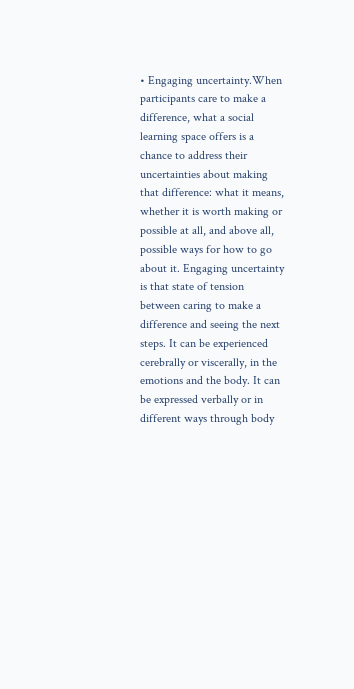• Engaging uncertainty.When participants care to make a difference, what a social learning space offers is a chance to address their uncertainties about making that difference: what it means, whether it is worth making or possible at all, and above all, possible ways for how to go about it. Engaging uncertainty is that state of tension between caring to make a difference and seeing the next steps. It can be experienced cerebrally or viscerally, in the emotions and the body. It can be expressed verbally or in different ways through body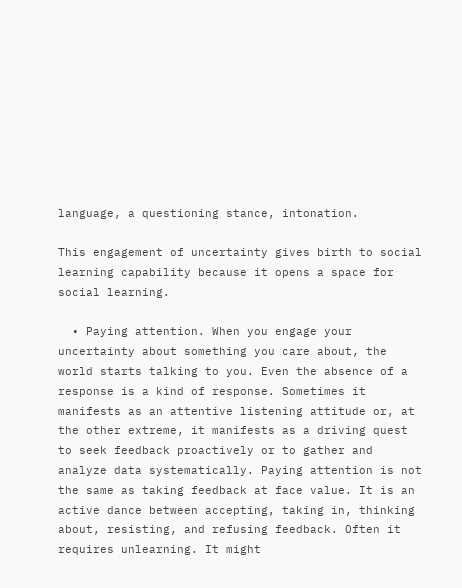language, a questioning stance, intonation.

This engagement of uncertainty gives birth to social learning capability because it opens a space for social learning.

  • Paying attention. When you engage your uncertainty about something you care about, the world starts talking to you. Even the absence of a response is a kind of response. Sometimes it manifests as an attentive listening attitude or, at the other extreme, it manifests as a driving quest to seek feedback proactively or to gather and analyze data systematically. Paying attention is not the same as taking feedback at face value. It is an active dance between accepting, taking in, thinking about, resisting, and refusing feedback. Often it requires unlearning. It might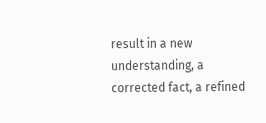result in a new understanding, a corrected fact, a refined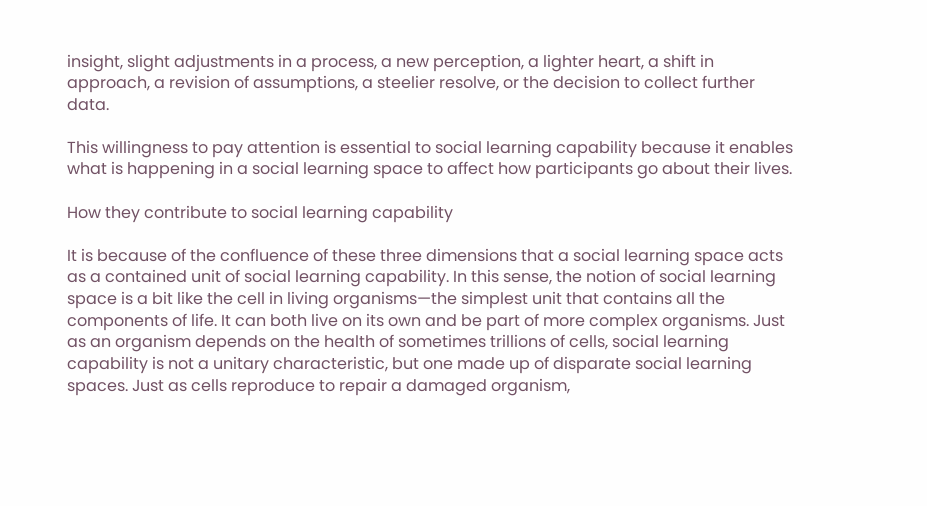insight, slight adjustments in a process, a new perception, a lighter heart, a shift in approach, a revision of assumptions, a steelier resolve, or the decision to collect further data.

This willingness to pay attention is essential to social learning capability because it enables what is happening in a social learning space to affect how participants go about their lives.

How they contribute to social learning capability

It is because of the confluence of these three dimensions that a social learning space acts as a contained unit of social learning capability. In this sense, the notion of social learning space is a bit like the cell in living organisms—the simplest unit that contains all the components of life. It can both live on its own and be part of more complex organisms. Just as an organism depends on the health of sometimes trillions of cells, social learning capability is not a unitary characteristic, but one made up of disparate social learning spaces. Just as cells reproduce to repair a damaged organism,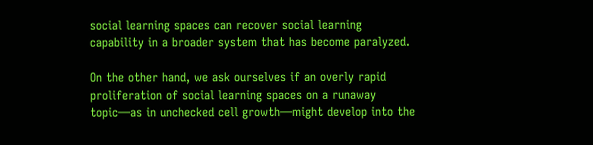social learning spaces can recover social learning capability in a broader system that has become paralyzed.

On the other hand, we ask ourselves if an overly rapid proliferation of social learning spaces on a runaway topic—as in unchecked cell growth—might develop into the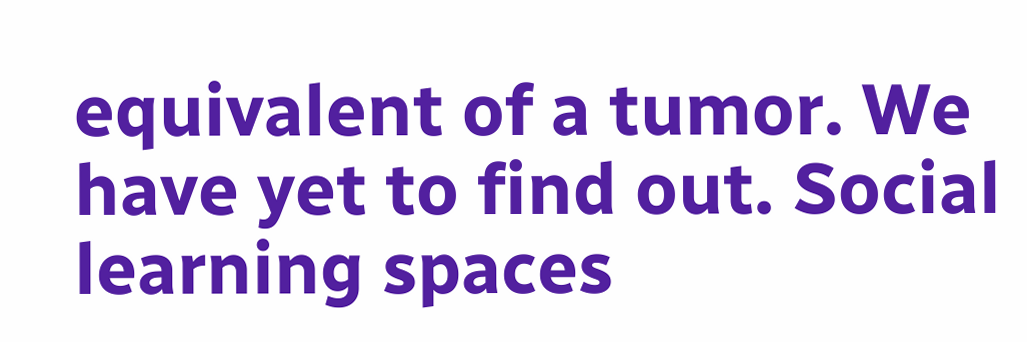equivalent of a tumor. We have yet to find out. Social learning spaces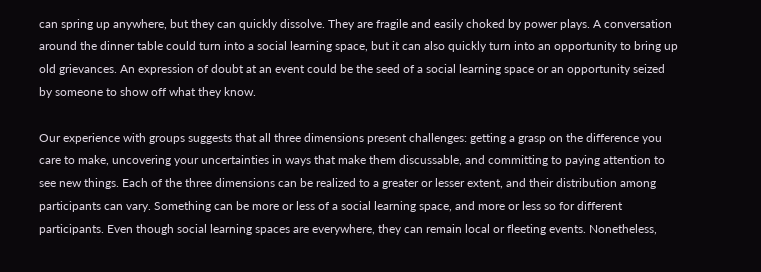can spring up anywhere, but they can quickly dissolve. They are fragile and easily choked by power plays. A conversation around the dinner table could turn into a social learning space, but it can also quickly turn into an opportunity to bring up old grievances. An expression of doubt at an event could be the seed of a social learning space or an opportunity seized by someone to show off what they know.

Our experience with groups suggests that all three dimensions present challenges: getting a grasp on the difference you care to make, uncovering your uncertainties in ways that make them discussable, and committing to paying attention to see new things. Each of the three dimensions can be realized to a greater or lesser extent, and their distribution among participants can vary. Something can be more or less of a social learning space, and more or less so for different participants. Even though social learning spaces are everywhere, they can remain local or fleeting events. Nonetheless,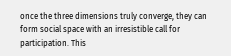once the three dimensions truly converge, they can form social space with an irresistible call for participation. This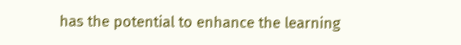has the potential to enhance the learning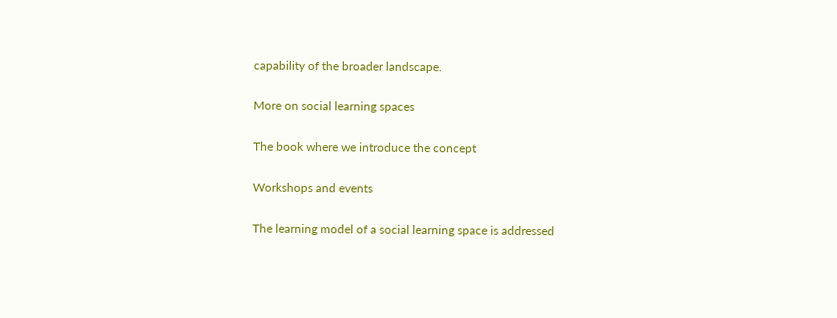capability of the broader landscape.

More on social learning spaces

The book where we introduce the concept

Workshops and events

The learning model of a social learning space is addressed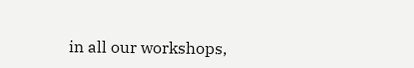in all our workshops,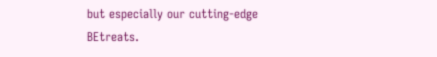but especially our cutting-edge BEtreats.